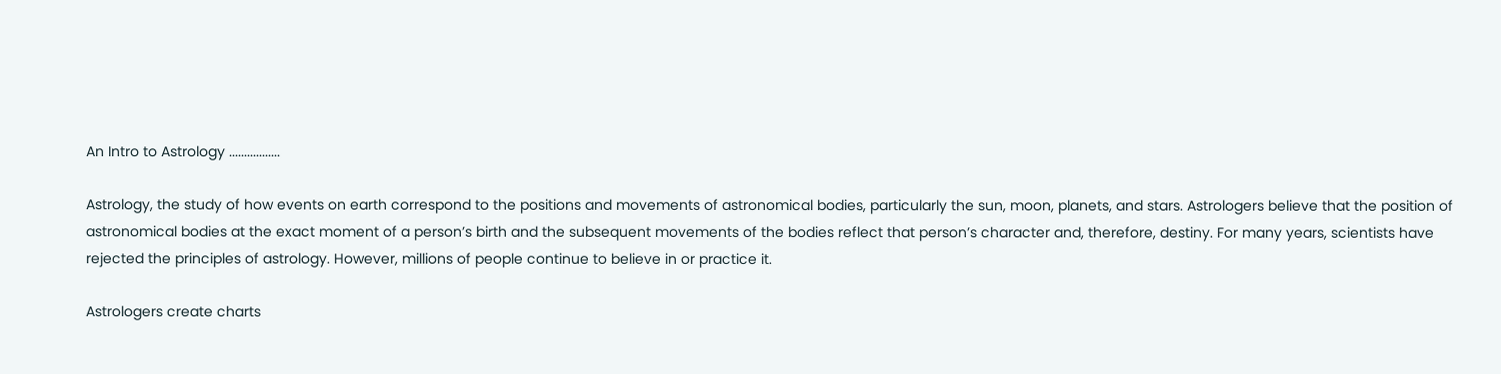An Intro to Astrology .................

Astrology, the study of how events on earth correspond to the positions and movements of astronomical bodies, particularly the sun, moon, planets, and stars. Astrologers believe that the position of astronomical bodies at the exact moment of a person’s birth and the subsequent movements of the bodies reflect that person’s character and, therefore, destiny. For many years, scientists have rejected the principles of astrology. However, millions of people continue to believe in or practice it.

Astrologers create charts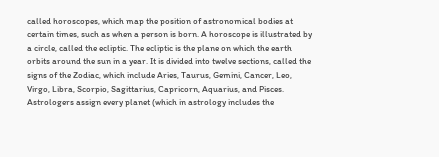called horoscopes, which map the position of astronomical bodies at certain times, such as when a person is born. A horoscope is illustrated by a circle, called the ecliptic. The ecliptic is the plane on which the earth orbits around the sun in a year. It is divided into twelve sections, called the signs of the Zodiac, which include Aries, Taurus, Gemini, Cancer, Leo, Virgo, Libra, Scorpio, Sagittarius, Capricorn, Aquarius, and Pisces. Astrologers assign every planet (which in astrology includes the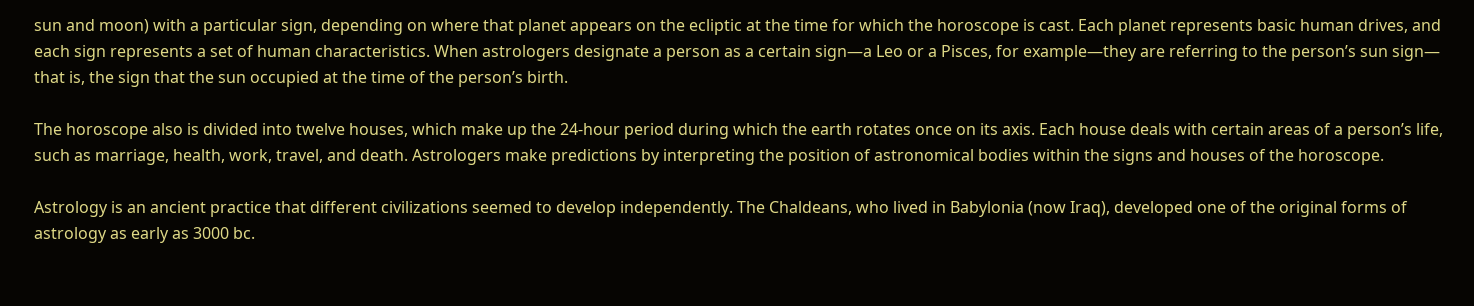sun and moon) with a particular sign, depending on where that planet appears on the ecliptic at the time for which the horoscope is cast. Each planet represents basic human drives, and each sign represents a set of human characteristics. When astrologers designate a person as a certain sign—a Leo or a Pisces, for example—they are referring to the person’s sun sign— that is, the sign that the sun occupied at the time of the person’s birth.

The horoscope also is divided into twelve houses, which make up the 24-hour period during which the earth rotates once on its axis. Each house deals with certain areas of a person’s life, such as marriage, health, work, travel, and death. Astrologers make predictions by interpreting the position of astronomical bodies within the signs and houses of the horoscope.

Astrology is an ancient practice that different civilizations seemed to develop independently. The Chaldeans, who lived in Babylonia (now Iraq), developed one of the original forms of astrology as early as 3000 bc.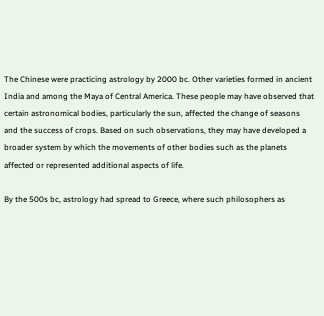The Chinese were practicing astrology by 2000 bc. Other varieties formed in ancient India and among the Maya of Central America. These people may have observed that certain astronomical bodies, particularly the sun, affected the change of seasons and the success of crops. Based on such observations, they may have developed a broader system by which the movements of other bodies such as the planets affected or represented additional aspects of life.

By the 500s bc, astrology had spread to Greece, where such philosophers as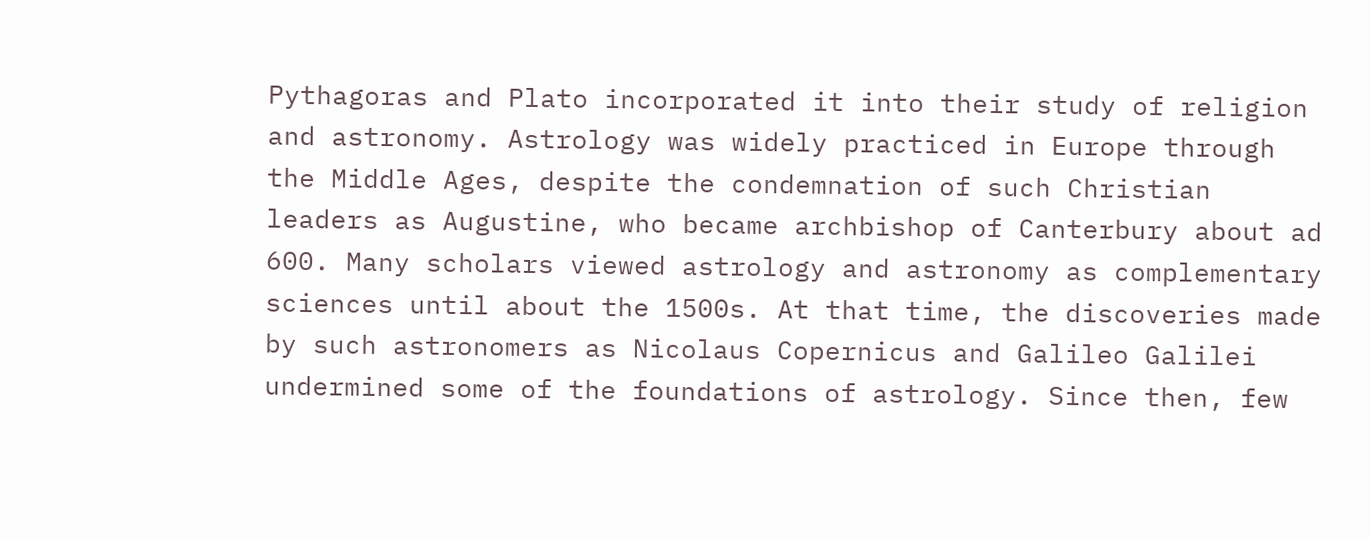Pythagoras and Plato incorporated it into their study of religion and astronomy. Astrology was widely practiced in Europe through the Middle Ages, despite the condemnation of such Christian leaders as Augustine, who became archbishop of Canterbury about ad 600. Many scholars viewed astrology and astronomy as complementary sciences until about the 1500s. At that time, the discoveries made by such astronomers as Nicolaus Copernicus and Galileo Galilei undermined some of the foundations of astrology. Since then, few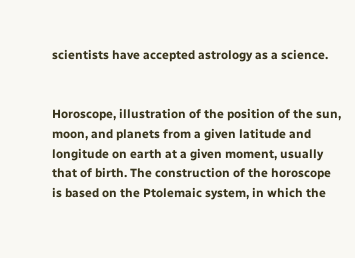scientists have accepted astrology as a science.


Horoscope, illustration of the position of the sun, moon, and planets from a given latitude and longitude on earth at a given moment, usually that of birth. The construction of the horoscope is based on the Ptolemaic system, in which the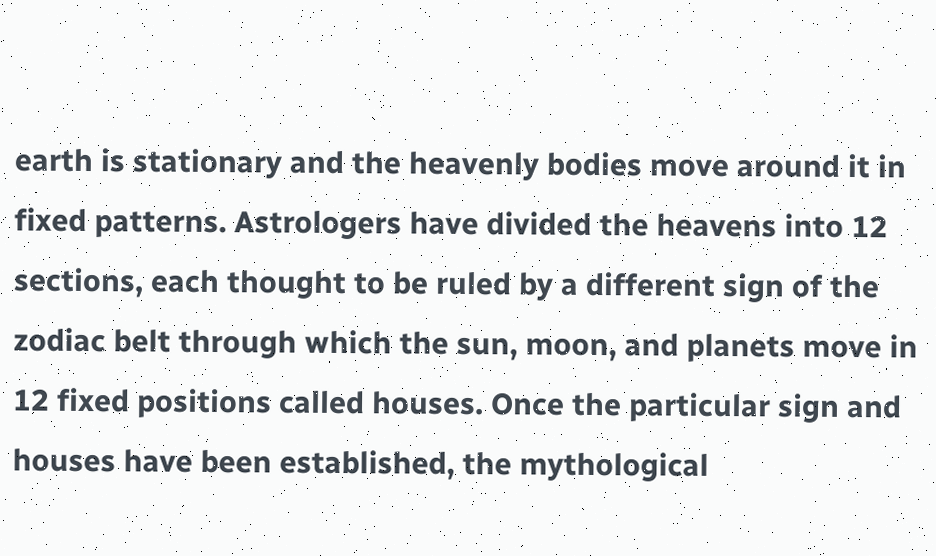earth is stationary and the heavenly bodies move around it in fixed patterns. Astrologers have divided the heavens into 12 sections, each thought to be ruled by a different sign of the zodiac belt through which the sun, moon, and planets move in 12 fixed positions called houses. Once the particular sign and houses have been established, the mythological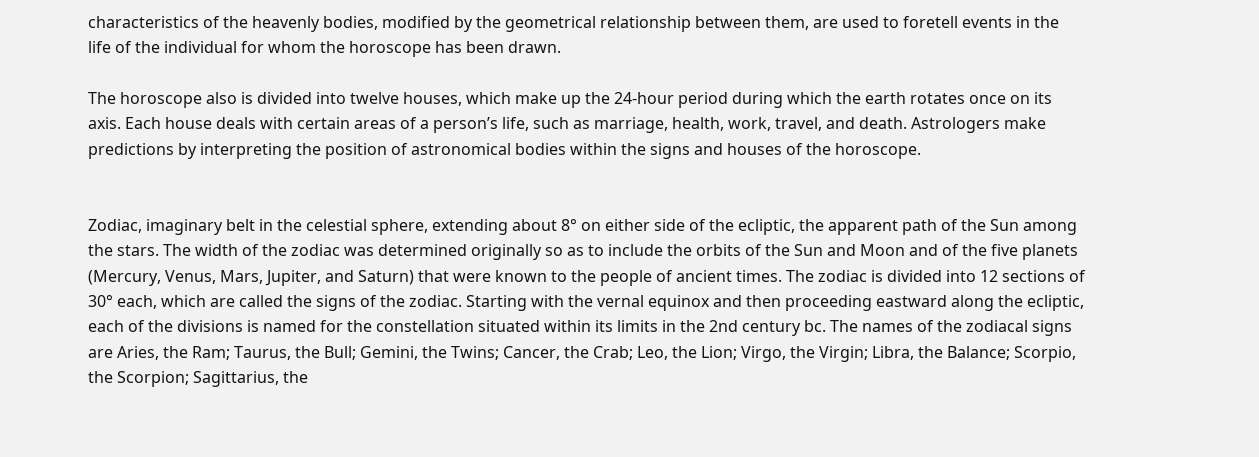characteristics of the heavenly bodies, modified by the geometrical relationship between them, are used to foretell events in the life of the individual for whom the horoscope has been drawn.

The horoscope also is divided into twelve houses, which make up the 24-hour period during which the earth rotates once on its axis. Each house deals with certain areas of a person’s life, such as marriage, health, work, travel, and death. Astrologers make predictions by interpreting the position of astronomical bodies within the signs and houses of the horoscope.


Zodiac, imaginary belt in the celestial sphere, extending about 8° on either side of the ecliptic, the apparent path of the Sun among the stars. The width of the zodiac was determined originally so as to include the orbits of the Sun and Moon and of the five planets (Mercury, Venus, Mars, Jupiter, and Saturn) that were known to the people of ancient times. The zodiac is divided into 12 sections of 30° each, which are called the signs of the zodiac. Starting with the vernal equinox and then proceeding eastward along the ecliptic, each of the divisions is named for the constellation situated within its limits in the 2nd century bc. The names of the zodiacal signs are Aries, the Ram; Taurus, the Bull; Gemini, the Twins; Cancer, the Crab; Leo, the Lion; Virgo, the Virgin; Libra, the Balance; Scorpio, the Scorpion; Sagittarius, the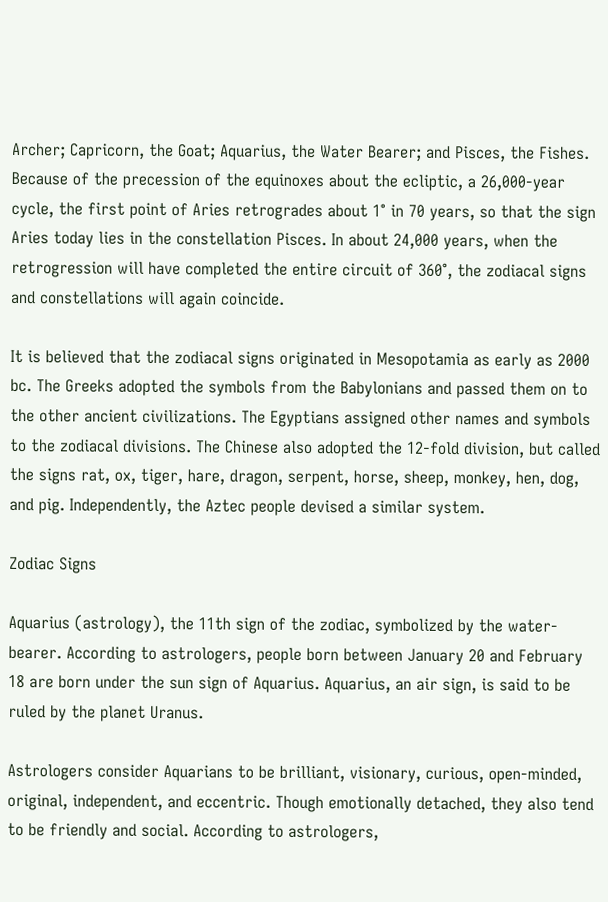Archer; Capricorn, the Goat; Aquarius, the Water Bearer; and Pisces, the Fishes. Because of the precession of the equinoxes about the ecliptic, a 26,000-year cycle, the first point of Aries retrogrades about 1° in 70 years, so that the sign Aries today lies in the constellation Pisces. In about 24,000 years, when the retrogression will have completed the entire circuit of 360°, the zodiacal signs and constellations will again coincide.

It is believed that the zodiacal signs originated in Mesopotamia as early as 2000 bc. The Greeks adopted the symbols from the Babylonians and passed them on to the other ancient civilizations. The Egyptians assigned other names and symbols to the zodiacal divisions. The Chinese also adopted the 12-fold division, but called the signs rat, ox, tiger, hare, dragon, serpent, horse, sheep, monkey, hen, dog, and pig. Independently, the Aztec people devised a similar system.

Zodiac Signs

Aquarius (astrology), the 11th sign of the zodiac, symbolized by the water-bearer. According to astrologers, people born between January 20 and February 18 are born under the sun sign of Aquarius. Aquarius, an air sign, is said to be ruled by the planet Uranus.

Astrologers consider Aquarians to be brilliant, visionary, curious, open-minded, original, independent, and eccentric. Though emotionally detached, they also tend to be friendly and social. According to astrologers,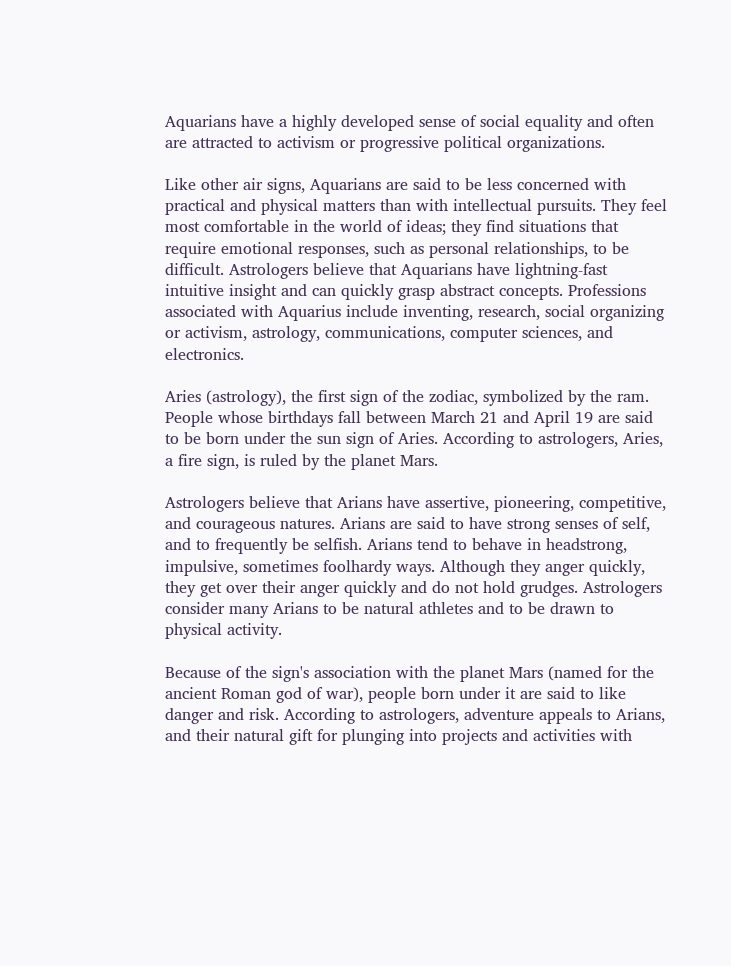Aquarians have a highly developed sense of social equality and often are attracted to activism or progressive political organizations.

Like other air signs, Aquarians are said to be less concerned with practical and physical matters than with intellectual pursuits. They feel most comfortable in the world of ideas; they find situations that require emotional responses, such as personal relationships, to be difficult. Astrologers believe that Aquarians have lightning-fast intuitive insight and can quickly grasp abstract concepts. Professions associated with Aquarius include inventing, research, social organizing or activism, astrology, communications, computer sciences, and electronics.

Aries (astrology), the first sign of the zodiac, symbolized by the ram. People whose birthdays fall between March 21 and April 19 are said to be born under the sun sign of Aries. According to astrologers, Aries, a fire sign, is ruled by the planet Mars.

Astrologers believe that Arians have assertive, pioneering, competitive, and courageous natures. Arians are said to have strong senses of self, and to frequently be selfish. Arians tend to behave in headstrong, impulsive, sometimes foolhardy ways. Although they anger quickly, they get over their anger quickly and do not hold grudges. Astrologers consider many Arians to be natural athletes and to be drawn to physical activity.

Because of the sign's association with the planet Mars (named for the ancient Roman god of war), people born under it are said to like danger and risk. According to astrologers, adventure appeals to Arians, and their natural gift for plunging into projects and activities with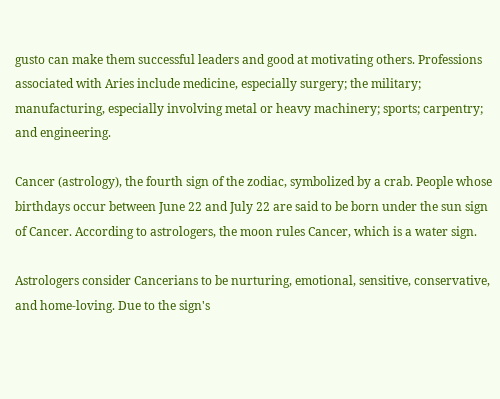gusto can make them successful leaders and good at motivating others. Professions associated with Aries include medicine, especially surgery; the military; manufacturing, especially involving metal or heavy machinery; sports; carpentry; and engineering.

Cancer (astrology), the fourth sign of the zodiac, symbolized by a crab. People whose birthdays occur between June 22 and July 22 are said to be born under the sun sign of Cancer. According to astrologers, the moon rules Cancer, which is a water sign.

Astrologers consider Cancerians to be nurturing, emotional, sensitive, conservative, and home-loving. Due to the sign's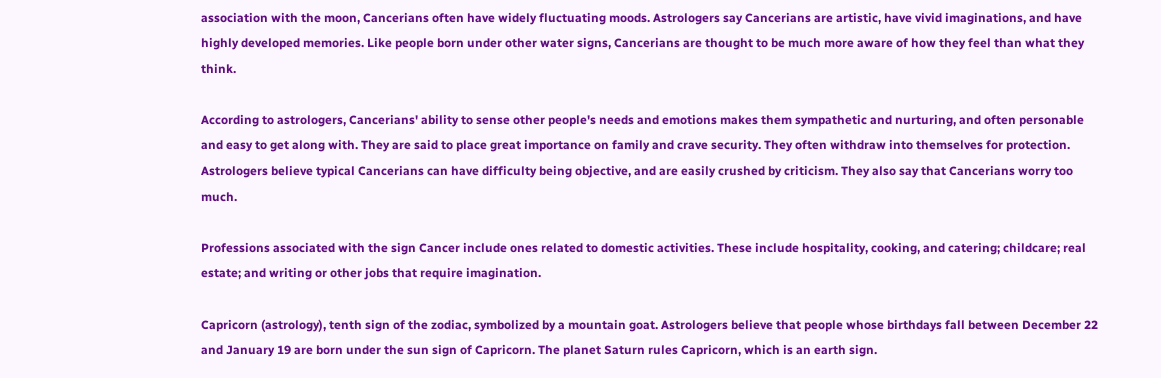association with the moon, Cancerians often have widely fluctuating moods. Astrologers say Cancerians are artistic, have vivid imaginations, and have highly developed memories. Like people born under other water signs, Cancerians are thought to be much more aware of how they feel than what they think.

According to astrologers, Cancerians' ability to sense other people's needs and emotions makes them sympathetic and nurturing, and often personable and easy to get along with. They are said to place great importance on family and crave security. They often withdraw into themselves for protection. Astrologers believe typical Cancerians can have difficulty being objective, and are easily crushed by criticism. They also say that Cancerians worry too much.

Professions associated with the sign Cancer include ones related to domestic activities. These include hospitality, cooking, and catering; childcare; real estate; and writing or other jobs that require imagination.

Capricorn (astrology), tenth sign of the zodiac, symbolized by a mountain goat. Astrologers believe that people whose birthdays fall between December 22 and January 19 are born under the sun sign of Capricorn. The planet Saturn rules Capricorn, which is an earth sign.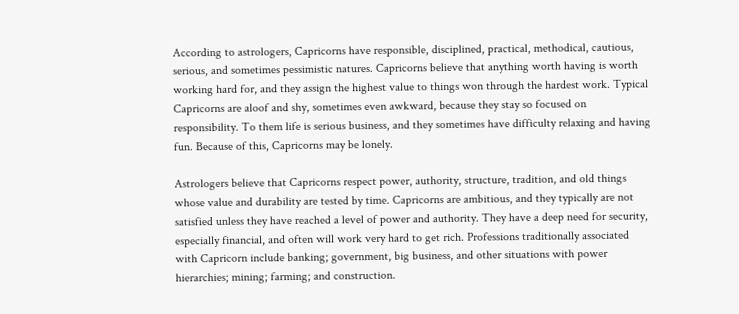According to astrologers, Capricorns have responsible, disciplined, practical, methodical, cautious, serious, and sometimes pessimistic natures. Capricorns believe that anything worth having is worth working hard for, and they assign the highest value to things won through the hardest work. Typical Capricorns are aloof and shy, sometimes even awkward, because they stay so focused on responsibility. To them life is serious business, and they sometimes have difficulty relaxing and having fun. Because of this, Capricorns may be lonely.

Astrologers believe that Capricorns respect power, authority, structure, tradition, and old things whose value and durability are tested by time. Capricorns are ambitious, and they typically are not satisfied unless they have reached a level of power and authority. They have a deep need for security, especially financial, and often will work very hard to get rich. Professions traditionally associated with Capricorn include banking; government, big business, and other situations with power hierarchies; mining; farming; and construction.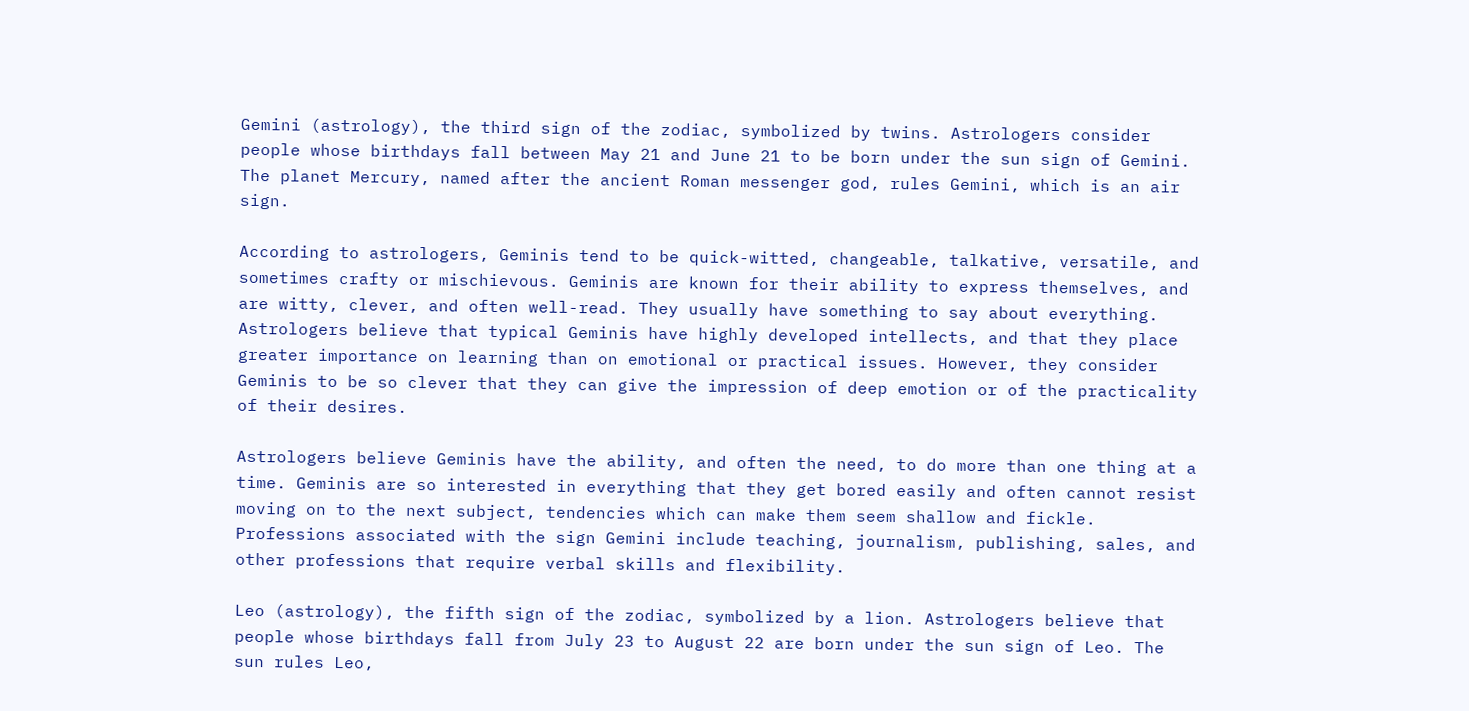Gemini (astrology), the third sign of the zodiac, symbolized by twins. Astrologers consider people whose birthdays fall between May 21 and June 21 to be born under the sun sign of Gemini. The planet Mercury, named after the ancient Roman messenger god, rules Gemini, which is an air sign.

According to astrologers, Geminis tend to be quick-witted, changeable, talkative, versatile, and sometimes crafty or mischievous. Geminis are known for their ability to express themselves, and are witty, clever, and often well-read. They usually have something to say about everything. Astrologers believe that typical Geminis have highly developed intellects, and that they place greater importance on learning than on emotional or practical issues. However, they consider Geminis to be so clever that they can give the impression of deep emotion or of the practicality of their desires.

Astrologers believe Geminis have the ability, and often the need, to do more than one thing at a time. Geminis are so interested in everything that they get bored easily and often cannot resist moving on to the next subject, tendencies which can make them seem shallow and fickle. Professions associated with the sign Gemini include teaching, journalism, publishing, sales, and other professions that require verbal skills and flexibility.

Leo (astrology), the fifth sign of the zodiac, symbolized by a lion. Astrologers believe that people whose birthdays fall from July 23 to August 22 are born under the sun sign of Leo. The sun rules Leo,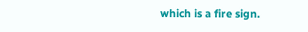which is a fire sign.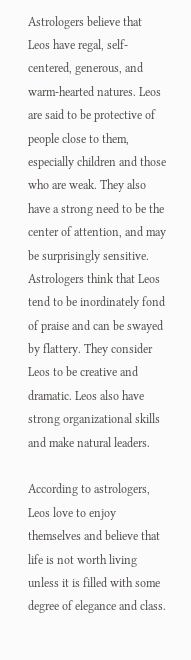Astrologers believe that Leos have regal, self-centered, generous, and warm-hearted natures. Leos are said to be protective of people close to them, especially children and those who are weak. They also have a strong need to be the center of attention, and may be surprisingly sensitive. Astrologers think that Leos tend to be inordinately fond of praise and can be swayed by flattery. They consider Leos to be creative and dramatic. Leos also have strong organizational skills and make natural leaders.

According to astrologers, Leos love to enjoy themselves and believe that life is not worth living unless it is filled with some degree of elegance and class.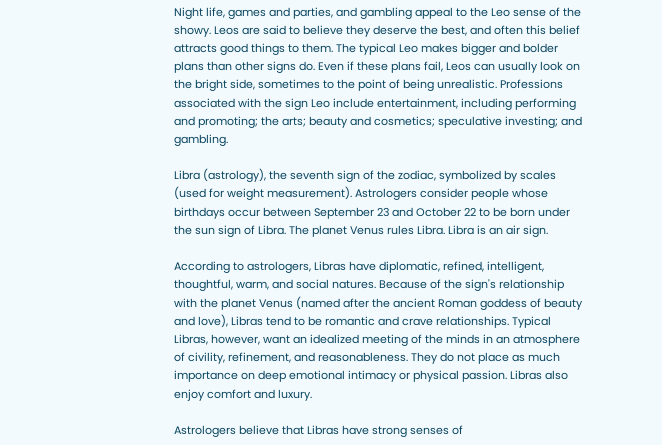Night life, games and parties, and gambling appeal to the Leo sense of the showy. Leos are said to believe they deserve the best, and often this belief attracts good things to them. The typical Leo makes bigger and bolder plans than other signs do. Even if these plans fail, Leos can usually look on the bright side, sometimes to the point of being unrealistic. Professions associated with the sign Leo include entertainment, including performing and promoting; the arts; beauty and cosmetics; speculative investing; and gambling.

Libra (astrology), the seventh sign of the zodiac, symbolized by scales (used for weight measurement). Astrologers consider people whose birthdays occur between September 23 and October 22 to be born under the sun sign of Libra. The planet Venus rules Libra. Libra is an air sign.

According to astrologers, Libras have diplomatic, refined, intelligent, thoughtful, warm, and social natures. Because of the sign's relationship with the planet Venus (named after the ancient Roman goddess of beauty and love), Libras tend to be romantic and crave relationships. Typical Libras, however, want an idealized meeting of the minds in an atmosphere of civility, refinement, and reasonableness. They do not place as much importance on deep emotional intimacy or physical passion. Libras also enjoy comfort and luxury.

Astrologers believe that Libras have strong senses of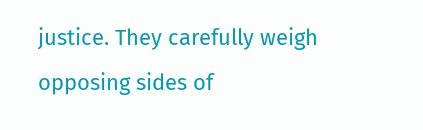justice. They carefully weigh opposing sides of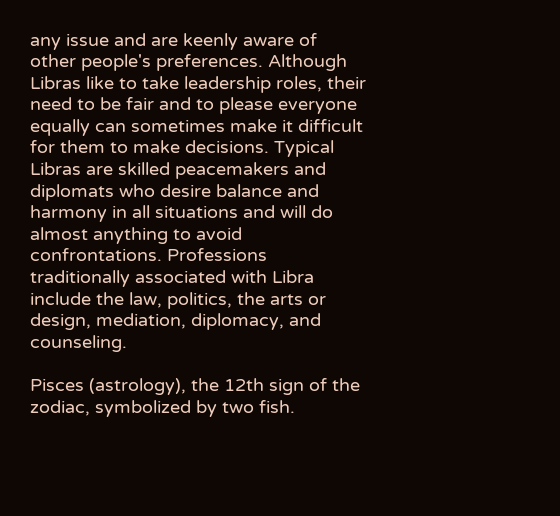any issue and are keenly aware of other people's preferences. Although Libras like to take leadership roles, their need to be fair and to please everyone equally can sometimes make it difficult for them to make decisions. Typical Libras are skilled peacemakers and diplomats who desire balance and harmony in all situations and will do almost anything to avoid confrontations. Professions traditionally associated with Libra include the law, politics, the arts or design, mediation, diplomacy, and counseling.

Pisces (astrology), the 12th sign of the zodiac, symbolized by two fish.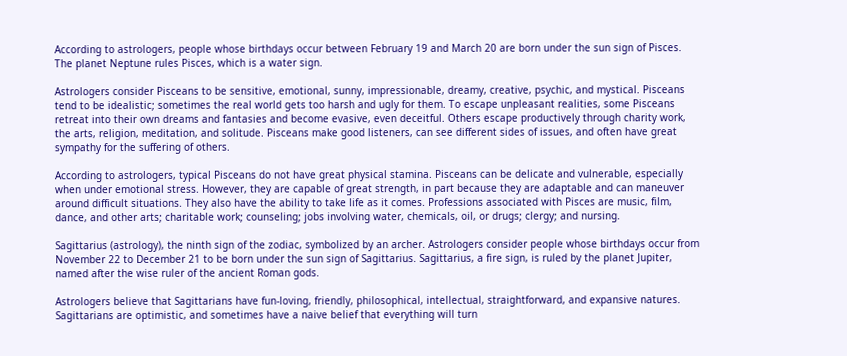According to astrologers, people whose birthdays occur between February 19 and March 20 are born under the sun sign of Pisces. The planet Neptune rules Pisces, which is a water sign.

Astrologers consider Pisceans to be sensitive, emotional, sunny, impressionable, dreamy, creative, psychic, and mystical. Pisceans tend to be idealistic; sometimes the real world gets too harsh and ugly for them. To escape unpleasant realities, some Pisceans retreat into their own dreams and fantasies and become evasive, even deceitful. Others escape productively through charity work, the arts, religion, meditation, and solitude. Pisceans make good listeners, can see different sides of issues, and often have great sympathy for the suffering of others.

According to astrologers, typical Pisceans do not have great physical stamina. Pisceans can be delicate and vulnerable, especially when under emotional stress. However, they are capable of great strength, in part because they are adaptable and can maneuver around difficult situations. They also have the ability to take life as it comes. Professions associated with Pisces are music, film, dance, and other arts; charitable work; counseling; jobs involving water, chemicals, oil, or drugs; clergy; and nursing.

Sagittarius (astrology), the ninth sign of the zodiac, symbolized by an archer. Astrologers consider people whose birthdays occur from November 22 to December 21 to be born under the sun sign of Sagittarius. Sagittarius, a fire sign, is ruled by the planet Jupiter, named after the wise ruler of the ancient Roman gods.

Astrologers believe that Sagittarians have fun-loving, friendly, philosophical, intellectual, straightforward, and expansive natures. Sagittarians are optimistic, and sometimes have a naive belief that everything will turn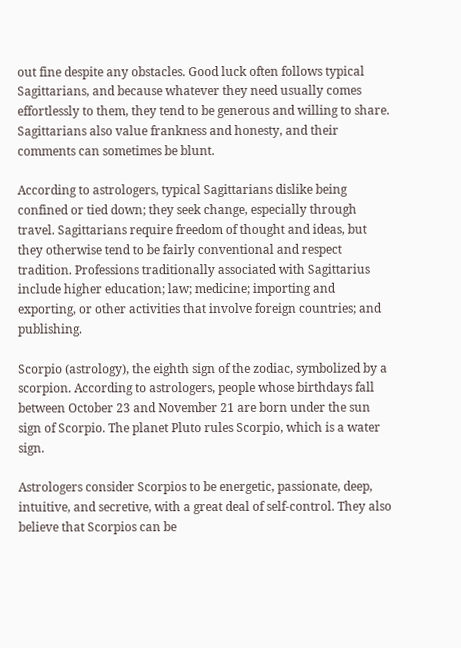out fine despite any obstacles. Good luck often follows typical Sagittarians, and because whatever they need usually comes effortlessly to them, they tend to be generous and willing to share. Sagittarians also value frankness and honesty, and their comments can sometimes be blunt.

According to astrologers, typical Sagittarians dislike being confined or tied down; they seek change, especially through travel. Sagittarians require freedom of thought and ideas, but they otherwise tend to be fairly conventional and respect tradition. Professions traditionally associated with Sagittarius include higher education; law; medicine; importing and exporting, or other activities that involve foreign countries; and publishing.

Scorpio (astrology), the eighth sign of the zodiac, symbolized by a scorpion. According to astrologers, people whose birthdays fall between October 23 and November 21 are born under the sun sign of Scorpio. The planet Pluto rules Scorpio, which is a water sign.

Astrologers consider Scorpios to be energetic, passionate, deep, intuitive, and secretive, with a great deal of self-control. They also believe that Scorpios can be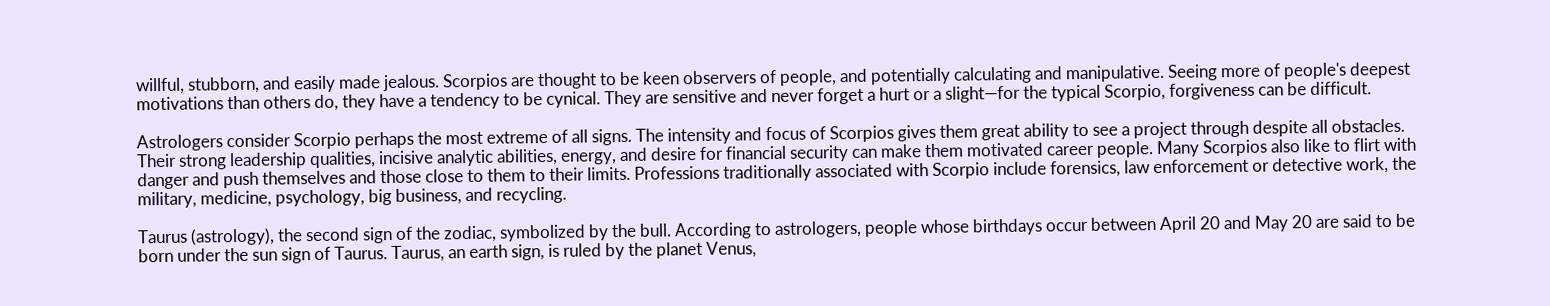willful, stubborn, and easily made jealous. Scorpios are thought to be keen observers of people, and potentially calculating and manipulative. Seeing more of people's deepest motivations than others do, they have a tendency to be cynical. They are sensitive and never forget a hurt or a slight—for the typical Scorpio, forgiveness can be difficult.

Astrologers consider Scorpio perhaps the most extreme of all signs. The intensity and focus of Scorpios gives them great ability to see a project through despite all obstacles. Their strong leadership qualities, incisive analytic abilities, energy, and desire for financial security can make them motivated career people. Many Scorpios also like to flirt with danger and push themselves and those close to them to their limits. Professions traditionally associated with Scorpio include forensics, law enforcement or detective work, the military, medicine, psychology, big business, and recycling.

Taurus (astrology), the second sign of the zodiac, symbolized by the bull. According to astrologers, people whose birthdays occur between April 20 and May 20 are said to be born under the sun sign of Taurus. Taurus, an earth sign, is ruled by the planet Venus,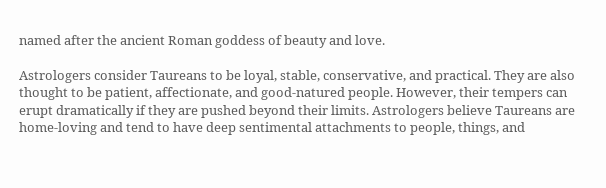named after the ancient Roman goddess of beauty and love.

Astrologers consider Taureans to be loyal, stable, conservative, and practical. They are also thought to be patient, affectionate, and good-natured people. However, their tempers can erupt dramatically if they are pushed beyond their limits. Astrologers believe Taureans are home-loving and tend to have deep sentimental attachments to people, things, and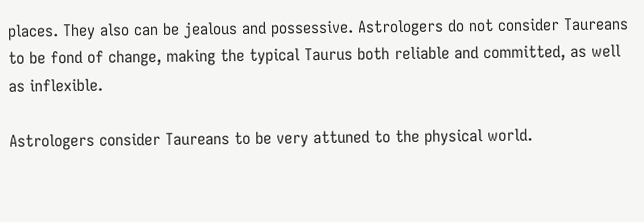places. They also can be jealous and possessive. Astrologers do not consider Taureans to be fond of change, making the typical Taurus both reliable and committed, as well as inflexible.

Astrologers consider Taureans to be very attuned to the physical world.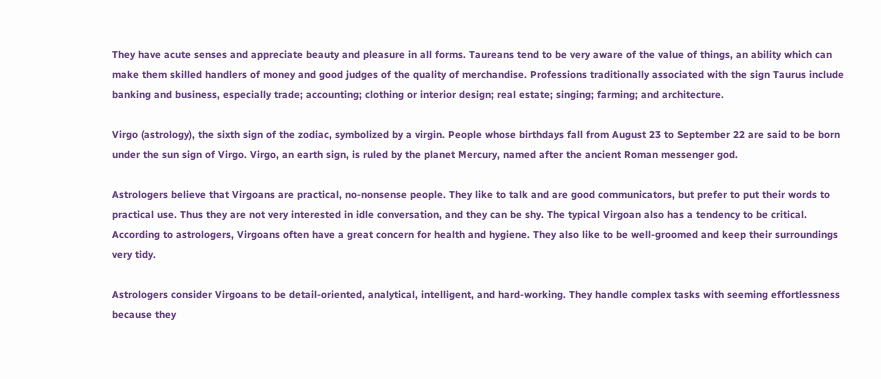They have acute senses and appreciate beauty and pleasure in all forms. Taureans tend to be very aware of the value of things, an ability which can make them skilled handlers of money and good judges of the quality of merchandise. Professions traditionally associated with the sign Taurus include banking and business, especially trade; accounting; clothing or interior design; real estate; singing; farming; and architecture.

Virgo (astrology), the sixth sign of the zodiac, symbolized by a virgin. People whose birthdays fall from August 23 to September 22 are said to be born under the sun sign of Virgo. Virgo, an earth sign, is ruled by the planet Mercury, named after the ancient Roman messenger god.

Astrologers believe that Virgoans are practical, no-nonsense people. They like to talk and are good communicators, but prefer to put their words to practical use. Thus they are not very interested in idle conversation, and they can be shy. The typical Virgoan also has a tendency to be critical. According to astrologers, Virgoans often have a great concern for health and hygiene. They also like to be well-groomed and keep their surroundings very tidy.

Astrologers consider Virgoans to be detail-oriented, analytical, intelligent, and hard-working. They handle complex tasks with seeming effortlessness because they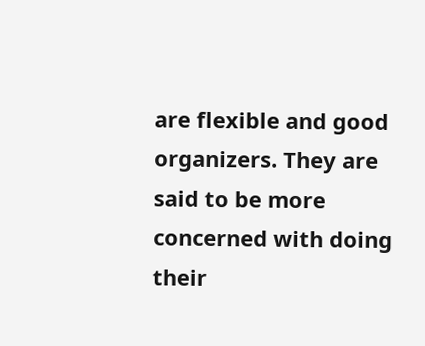are flexible and good organizers. They are said to be more concerned with doing their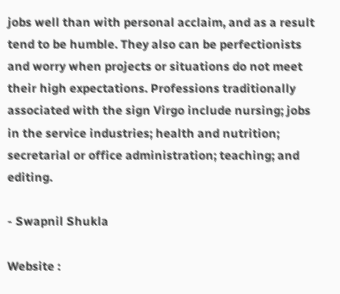jobs well than with personal acclaim, and as a result tend to be humble. They also can be perfectionists and worry when projects or situations do not meet their high expectations. Professions traditionally associated with the sign Virgo include nursing; jobs in the service industries; health and nutrition; secretarial or office administration; teaching; and editing.

- Swapnil Shukla

Website :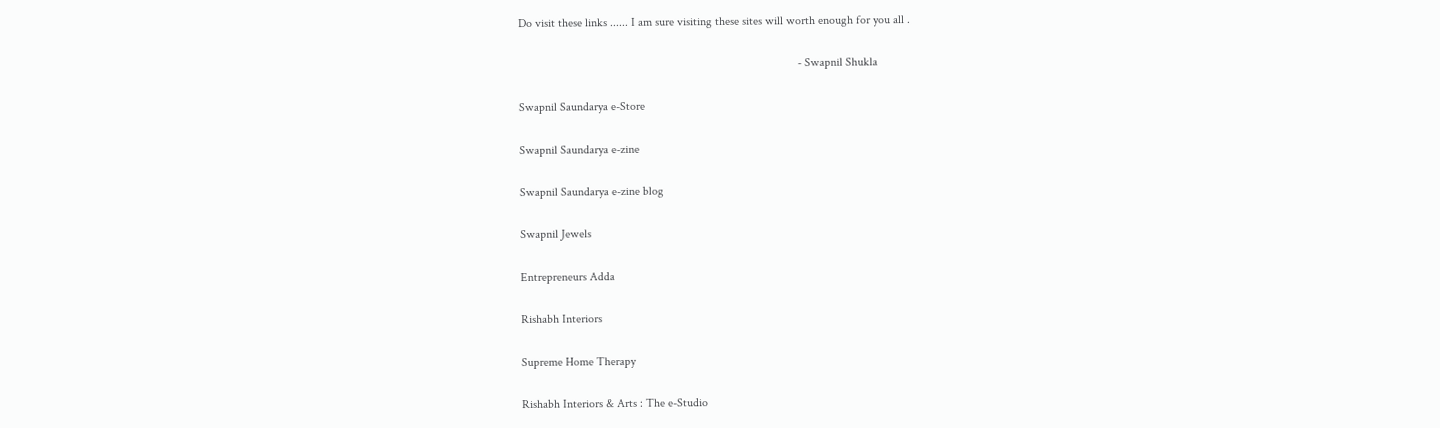Do visit these links ...... I am sure visiting these sites will worth enough for you all .

                                                                                             - Swapnil Shukla

Swapnil Saundarya e-Store

Swapnil Saundarya e-zine

Swapnil Saundarya e-zine blog

Swapnil Jewels

Entrepreneurs Adda

Rishabh Interiors

Supreme Home Therapy

Rishabh Interiors & Arts : The e-Studio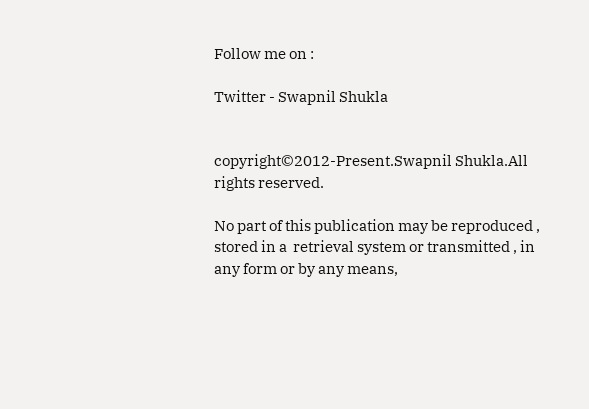Follow me on :

Twitter - Swapnil Shukla


copyright©2012-Present.Swapnil Shukla.All rights reserved.

No part of this publication may be reproduced , stored in a  retrieval system or transmitted , in any form or by any means,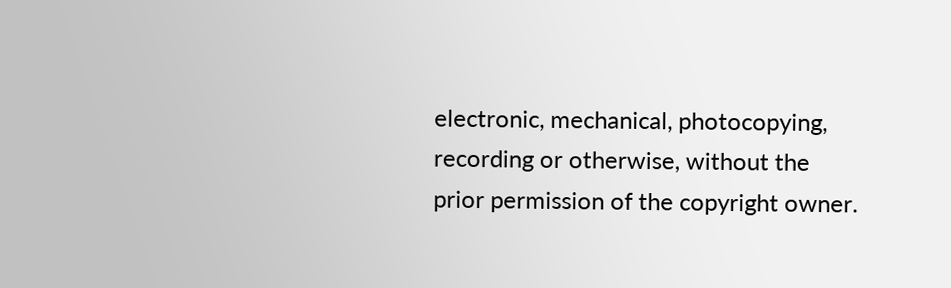electronic, mechanical, photocopying, recording or otherwise, without the prior permission of the copyright owner.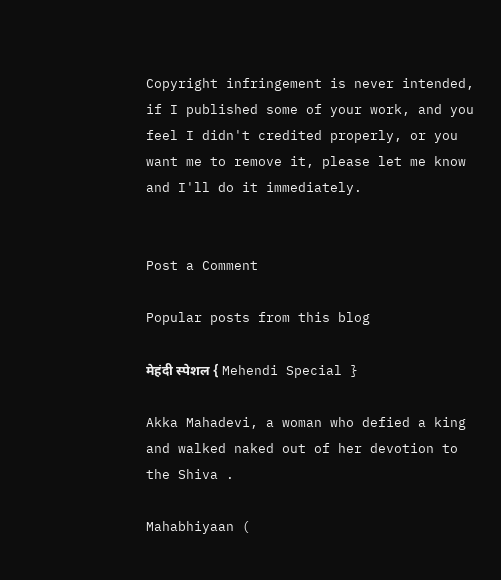Copyright infringement is never intended, if I published some of your work, and you feel I didn't credited properly, or you want me to remove it, please let me know and I'll do it immediately.


Post a Comment

Popular posts from this blog

मेहंदी स्पेशल { Mehendi Special }

Akka Mahadevi, a woman who defied a king and walked naked out of her devotion to the Shiva .

Mahabhiyaan (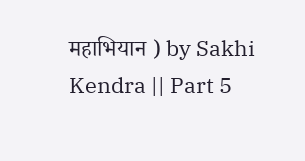महाभियान ) by Sakhi Kendra || Part 5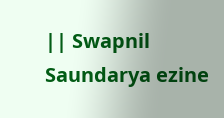|| Swapnil Saundarya ezine